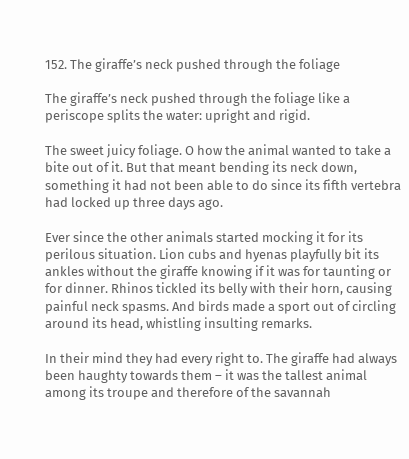152. The giraffe’s neck pushed through the foliage

The giraffe’s neck pushed through the foliage like a periscope splits the water: upright and rigid.

The sweet juicy foliage. O how the animal wanted to take a bite out of it. But that meant bending its neck down, something it had not been able to do since its fifth vertebra had locked up three days ago.

Ever since the other animals started mocking it for its perilous situation. Lion cubs and hyenas playfully bit its ankles without the giraffe knowing if it was for taunting or for dinner. Rhinos tickled its belly with their horn, causing painful neck spasms. And birds made a sport out of circling around its head, whistling insulting remarks.

In their mind they had every right to. The giraffe had always been haughty towards them – it was the tallest animal among its troupe and therefore of the savannah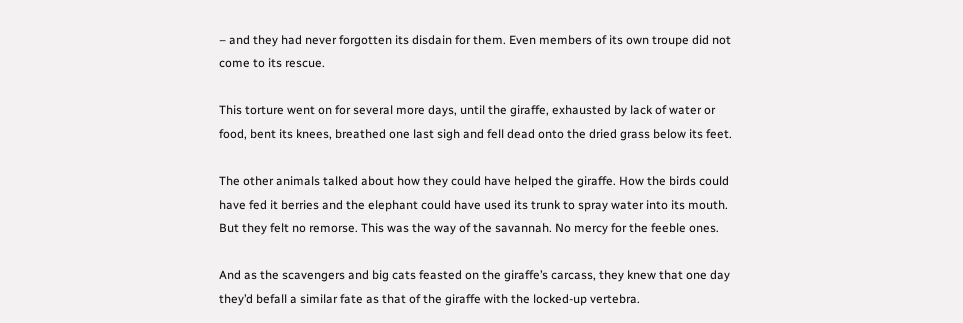– and they had never forgotten its disdain for them. Even members of its own troupe did not come to its rescue.

This torture went on for several more days, until the giraffe, exhausted by lack of water or food, bent its knees, breathed one last sigh and fell dead onto the dried grass below its feet.

The other animals talked about how they could have helped the giraffe. How the birds could have fed it berries and the elephant could have used its trunk to spray water into its mouth. But they felt no remorse. This was the way of the savannah. No mercy for the feeble ones.

And as the scavengers and big cats feasted on the giraffe’s carcass, they knew that one day they’d befall a similar fate as that of the giraffe with the locked-up vertebra.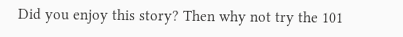Did you enjoy this story? Then why not try the 101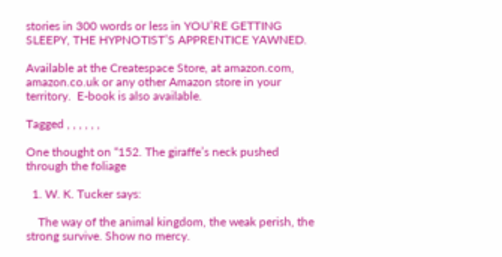stories in 300 words or less in YOU’RE GETTING SLEEPY, THE HYPNOTIST’S APPRENTICE YAWNED.

Available at the Createspace Store, at amazon.com, amazon.co.uk or any other Amazon store in your territory.  E-book is also available.

Tagged , , , , , ,

One thought on “152. The giraffe’s neck pushed through the foliage

  1. W. K. Tucker says:

    The way of the animal kingdom, the weak perish, the strong survive. Show no mercy.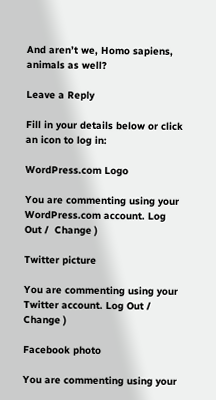And aren’t we, Homo sapiens, animals as well?

Leave a Reply

Fill in your details below or click an icon to log in:

WordPress.com Logo

You are commenting using your WordPress.com account. Log Out /  Change )

Twitter picture

You are commenting using your Twitter account. Log Out /  Change )

Facebook photo

You are commenting using your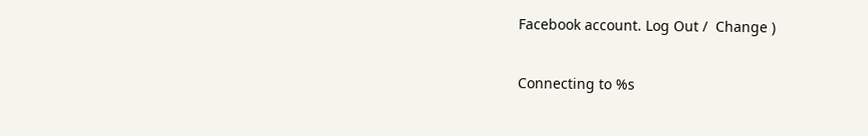Facebook account. Log Out /  Change )

Connecting to %s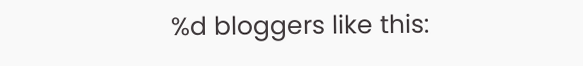%d bloggers like this: